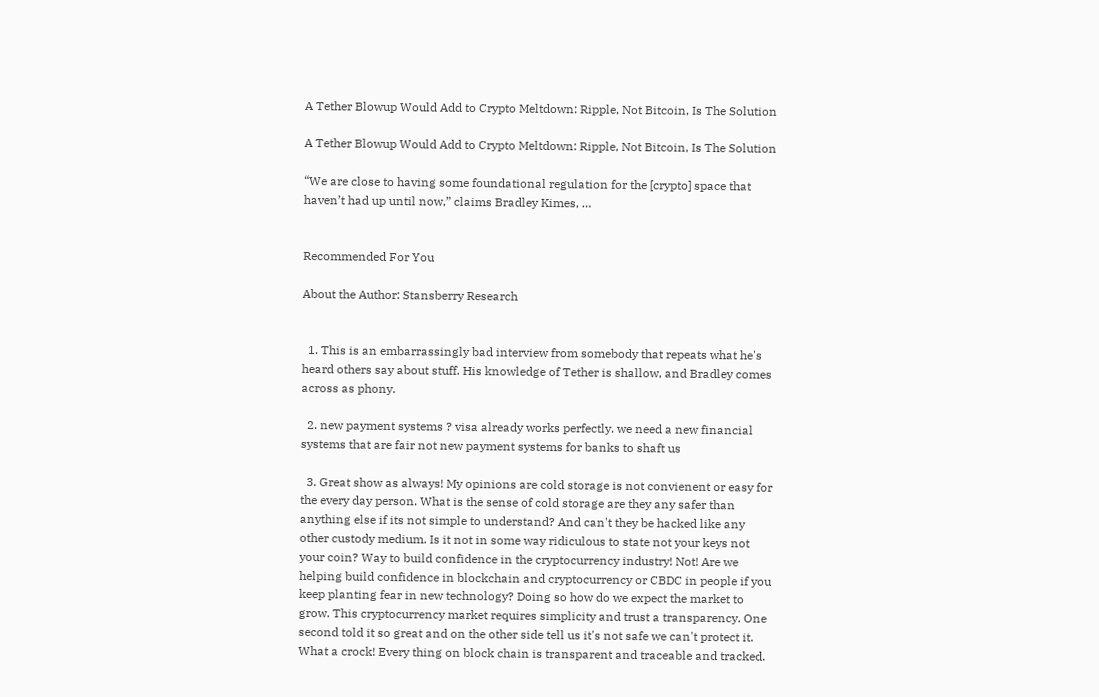A Tether Blowup Would Add to Crypto Meltdown: Ripple, Not Bitcoin, Is The Solution

A Tether Blowup Would Add to Crypto Meltdown: Ripple, Not Bitcoin, Is The Solution

“We are close to having some foundational regulation for the [crypto] space that haven’t had up until now,” claims Bradley Kimes, …


Recommended For You

About the Author: Stansberry Research


  1. This is an embarrassingly bad interview from somebody that repeats what he's heard others say about stuff. His knowledge of Tether is shallow, and Bradley comes across as phony.

  2. new payment systems ? visa already works perfectly. we need a new financial systems that are fair not new payment systems for banks to shaft us

  3. Great show as always! My opinions are cold storage is not convienent or easy for the every day person. What is the sense of cold storage are they any safer than anything else if its not simple to understand? And can't they be hacked like any other custody medium. Is it not in some way ridiculous to state not your keys not your coin? Way to build confidence in the cryptocurrency industry! Not! Are we helping build confidence in blockchain and cryptocurrency or CBDC in people if you keep planting fear in new technology? Doing so how do we expect the market to grow. This cryptocurrency market requires simplicity and trust a transparency. One second told it so great and on the other side tell us it's not safe we can't protect it. What a crock! Every thing on block chain is transparent and traceable and tracked.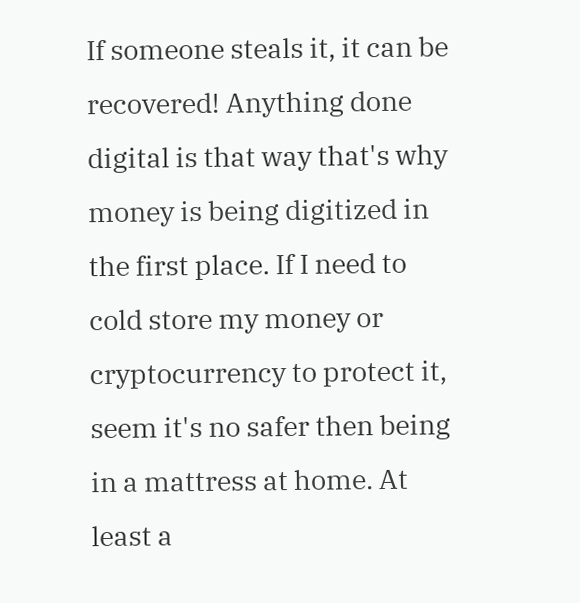If someone steals it, it can be recovered! Anything done digital is that way that's why money is being digitized in the first place. If I need to cold store my money or cryptocurrency to protect it, seem it's no safer then being in a mattress at home. At least a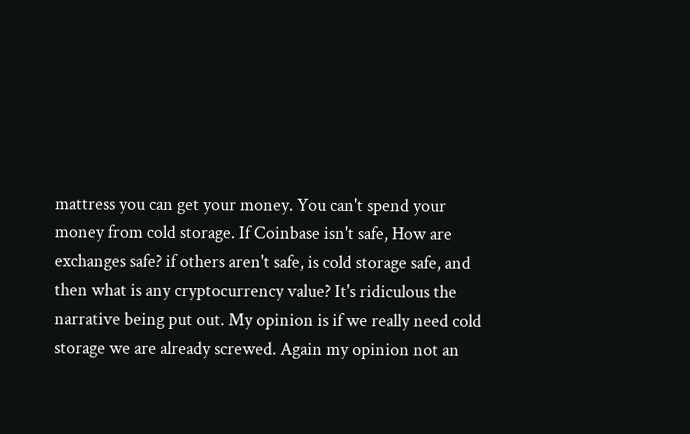mattress you can get your money. You can't spend your money from cold storage. If Coinbase isn't safe, How are exchanges safe? if others aren't safe, is cold storage safe, and then what is any cryptocurrency value? It's ridiculous the narrative being put out. My opinion is if we really need cold storage we are already screwed. Again my opinion not an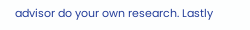advisor do your own research. Lastly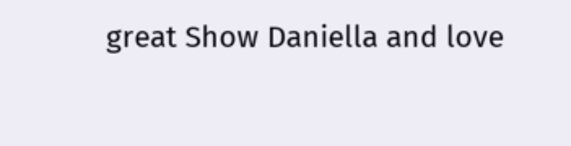great Show Daniella and love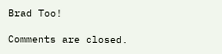Brad Too!

Comments are closed.